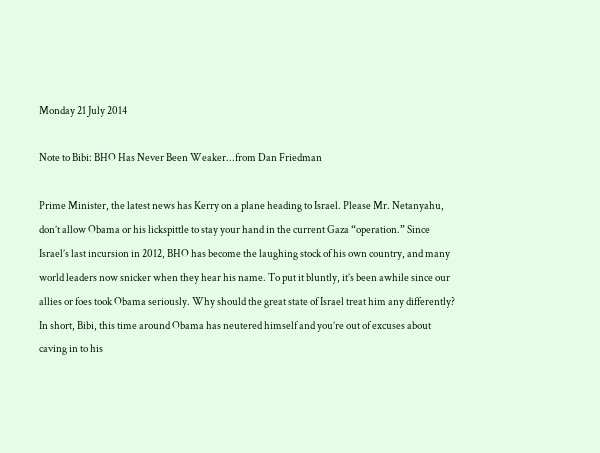Monday 21 July 2014

Note to Bibi: BHO Has Never Been Weaker...from Dan Friedman

Prime Minister, the latest news has Kerry on a plane heading to Israel. Please Mr. Netanyahu, don’t allow Obama or his lickspittle to stay your hand in the current Gaza “operation.” Since Israel’s last incursion in 2012, BHO has become the laughing stock of his own country, and many world leaders now snicker when they hear his name. To put it bluntly, it’s been awhile since our allies or foes took Obama seriously. Why should the great state of Israel treat him any differently?
In short, Bibi, this time around Obama has neutered himself and you’re out of excuses about caving in to his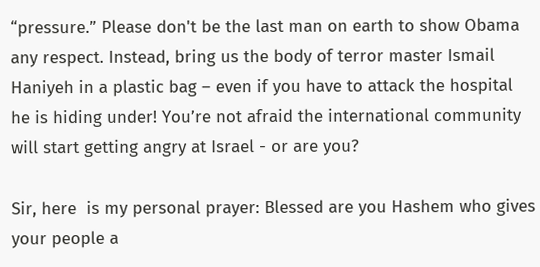“pressure.” Please don't be the last man on earth to show Obama any respect. Instead, bring us the body of terror master Ismail Haniyeh in a plastic bag – even if you have to attack the hospital he is hiding under! You’re not afraid the international community will start getting angry at Israel - or are you?

Sir, here  is my personal prayer: Blessed are you Hashem who gives your people a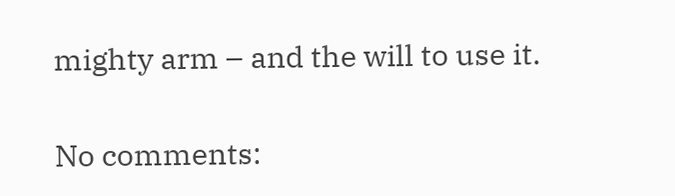mighty arm – and the will to use it.

No comments: